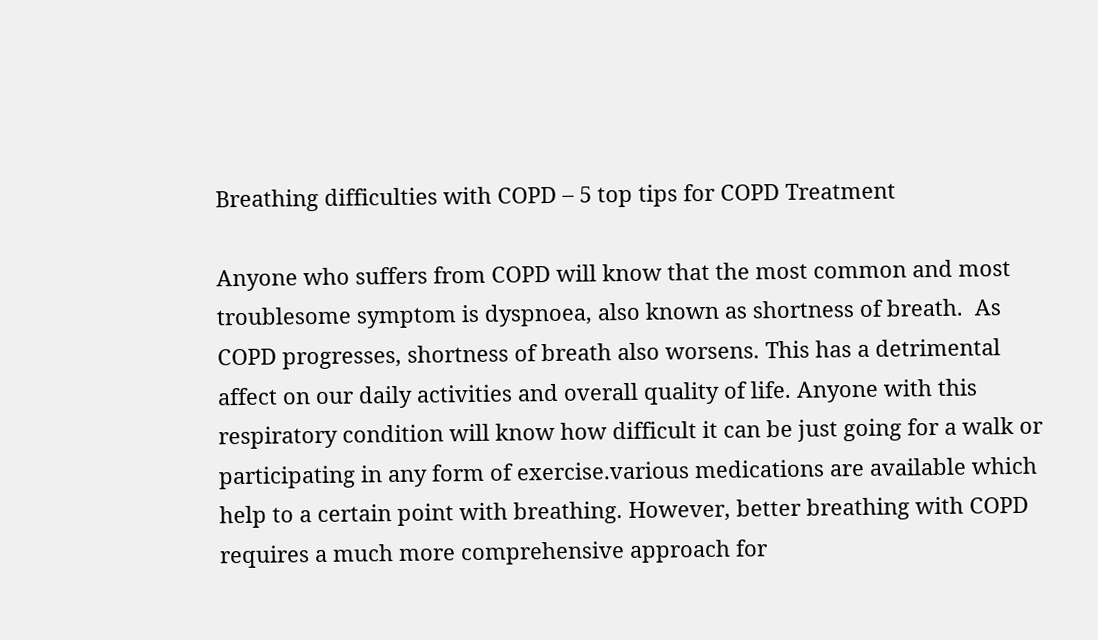Breathing difficulties with COPD – 5 top tips for COPD Treatment

Anyone who suffers from COPD will know that the most common and most troublesome symptom is dyspnoea, also known as shortness of breath.  As COPD progresses, shortness of breath also worsens. This has a detrimental affect on our daily activities and overall quality of life. Anyone with this respiratory condition will know how difficult it can be just going for a walk or participating in any form of exercise.various medications are available which help to a certain point with breathing. However, better breathing with COPD requires a much more comprehensive approach for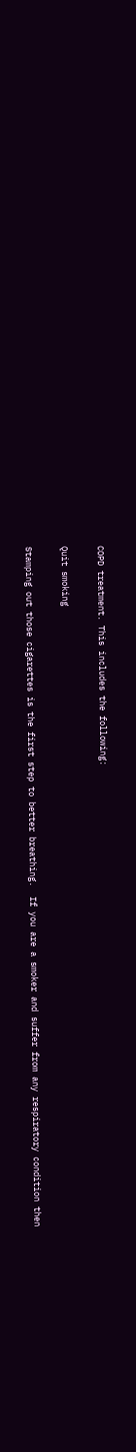COPD treatment. This includes the following:

Quit smoking

Stamping out those cigarettes is the first step to better breathing.  If you are a smoker and suffer from any respiratory condition then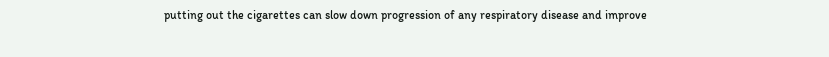putting out the cigarettes can slow down progression of any respiratory disease and improve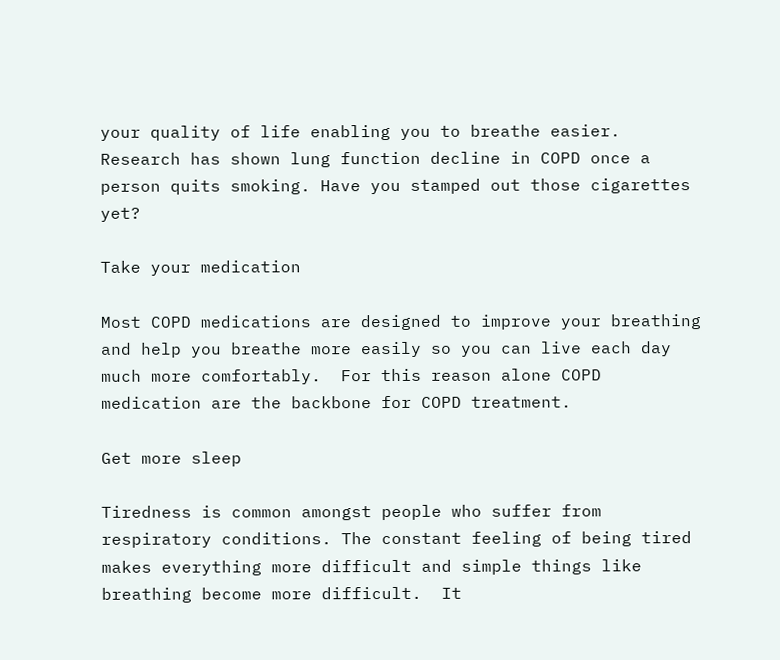your quality of life enabling you to breathe easier. Research has shown lung function decline in COPD once a person quits smoking. Have you stamped out those cigarettes yet?

Take your medication

Most COPD medications are designed to improve your breathing and help you breathe more easily so you can live each day much more comfortably.  For this reason alone COPD medication are the backbone for COPD treatment.

Get more sleep

Tiredness is common amongst people who suffer from respiratory conditions. The constant feeling of being tired makes everything more difficult and simple things like breathing become more difficult.  It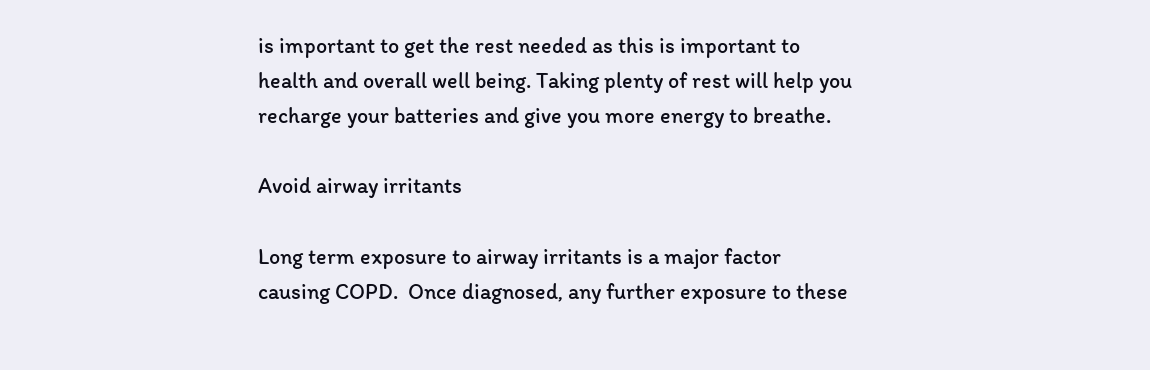is important to get the rest needed as this is important to health and overall well being. Taking plenty of rest will help you recharge your batteries and give you more energy to breathe.

Avoid airway irritants

Long term exposure to airway irritants is a major factor causing COPD.  Once diagnosed, any further exposure to these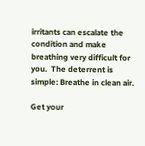irritants can escalate the condition and make breathing very difficult for you.  The deterrent is simple: Breathe in clean air.

Get your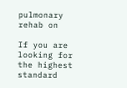pulmonary rehab on

If you are looking for the highest standard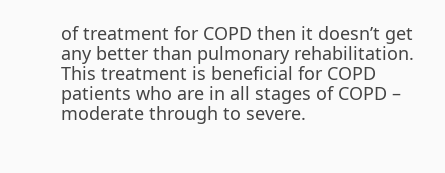of treatment for COPD then it doesn’t get any better than pulmonary rehabilitation. This treatment is beneficial for COPD patients who are in all stages of COPD – moderate through to severe.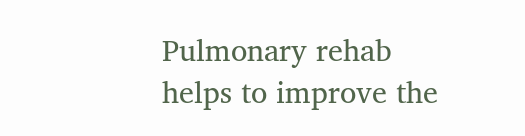Pulmonary rehab helps to improve the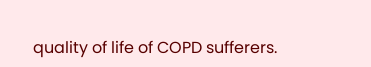quality of life of COPD sufferers.